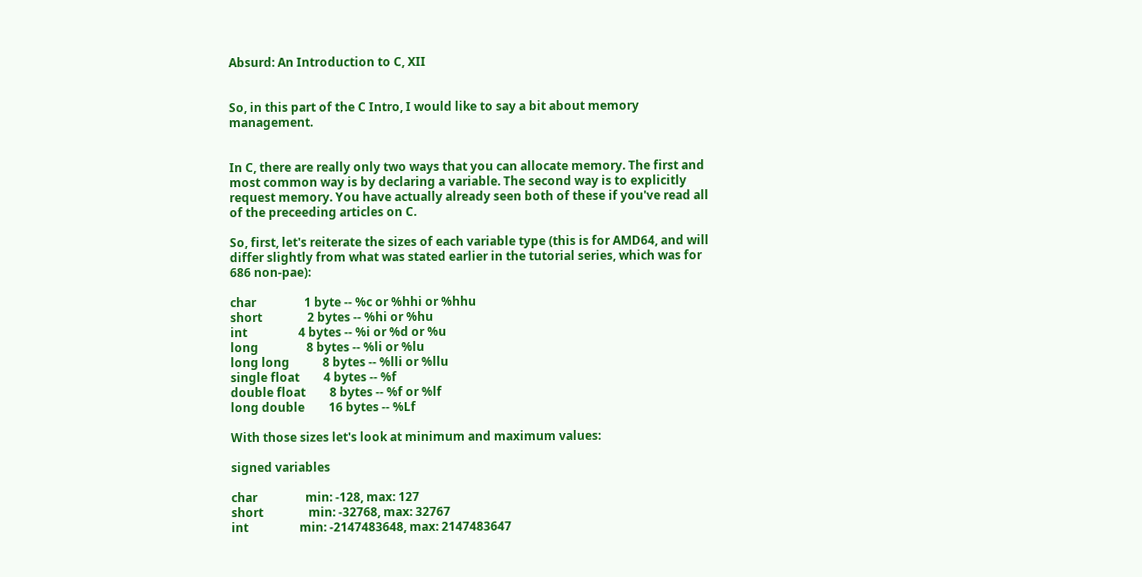Absurd: An Introduction to C, XII


So, in this part of the C Intro, I would like to say a bit about memory management.


In C, there are really only two ways that you can allocate memory. The first and most common way is by declaring a variable. The second way is to explicitly request memory. You have actually already seen both of these if you've read all of the preceeding articles on C.

So, first, let's reiterate the sizes of each variable type (this is for AMD64, and will differ slightly from what was stated earlier in the tutorial series, which was for 686 non-pae):

char                1 byte -- %c or %hhi or %hhu
short               2 bytes -- %hi or %hu
int                 4 bytes -- %i or %d or %u
long                8 bytes -- %li or %lu
long long           8 bytes -- %lli or %llu
single float        4 bytes -- %f
double float        8 bytes -- %f or %lf
long double        16 bytes -- %Lf

With those sizes let's look at minimum and maximum values:

signed variables

char                min: -128, max: 127
short               min: -32768, max: 32767
int                 min: -2147483648, max: 2147483647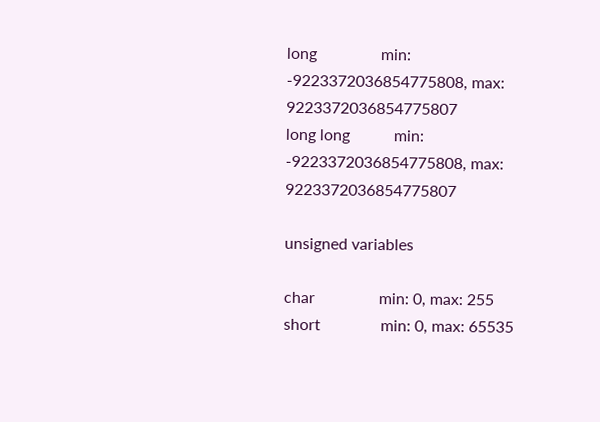long                min: -9223372036854775808, max: 9223372036854775807
long long           min: -9223372036854775808, max: 9223372036854775807

unsigned variables

char                min: 0, max: 255
short               min: 0, max: 65535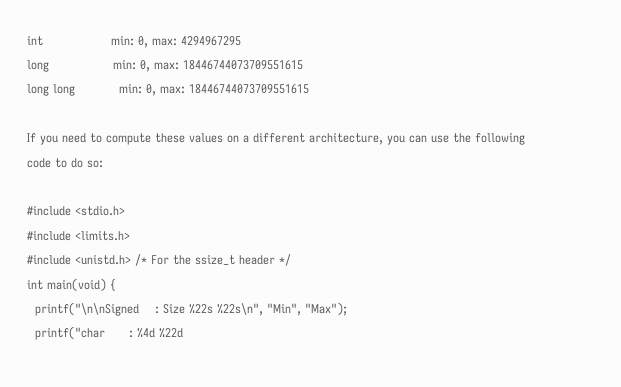int                 min: 0, max: 4294967295
long                min: 0, max: 18446744073709551615
long long           min: 0, max: 18446744073709551615

If you need to compute these values on a different architecture, you can use the following code to do so:

#include <stdio.h>
#include <limits.h>
#include <unistd.h> /* For the ssize_t header */
int main(void) {
  printf("\n\nSigned    : Size %22s %22s\n", "Min", "Max");
  printf("char      : %4d %22d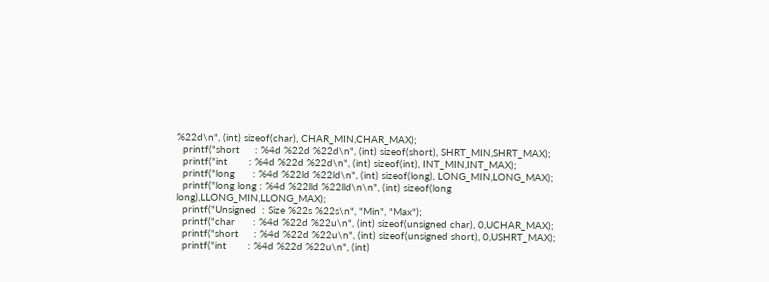%22d\n", (int) sizeof(char), CHAR_MIN,CHAR_MAX);
  printf("short     : %4d %22d %22d\n", (int) sizeof(short), SHRT_MIN,SHRT_MAX);
  printf("int       : %4d %22d %22d\n", (int) sizeof(int), INT_MIN,INT_MAX);
  printf("long      : %4d %22ld %22ld\n", (int) sizeof(long), LONG_MIN,LONG_MAX);
  printf("long long : %4d %22lld %22lld\n\n", (int) sizeof(long long),LLONG_MIN,LLONG_MAX);
  printf("Unsigned  : Size %22s %22s\n", "Min", "Max");
  printf("char      : %4d %22d %22u\n", (int) sizeof(unsigned char), 0,UCHAR_MAX);
  printf("short     : %4d %22d %22u\n", (int) sizeof(unsigned short), 0,USHRT_MAX);
  printf("int       : %4d %22d %22u\n", (int)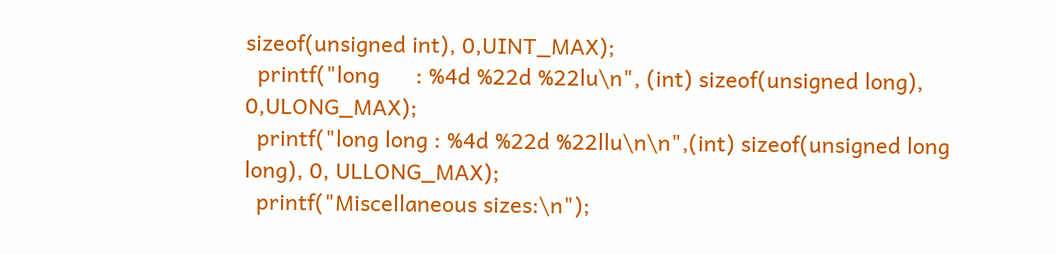sizeof(unsigned int), 0,UINT_MAX);
  printf("long      : %4d %22d %22lu\n", (int) sizeof(unsigned long), 0,ULONG_MAX);
  printf("long long : %4d %22d %22llu\n\n",(int) sizeof(unsigned long long), 0, ULLONG_MAX);
  printf("Miscellaneous sizes:\n");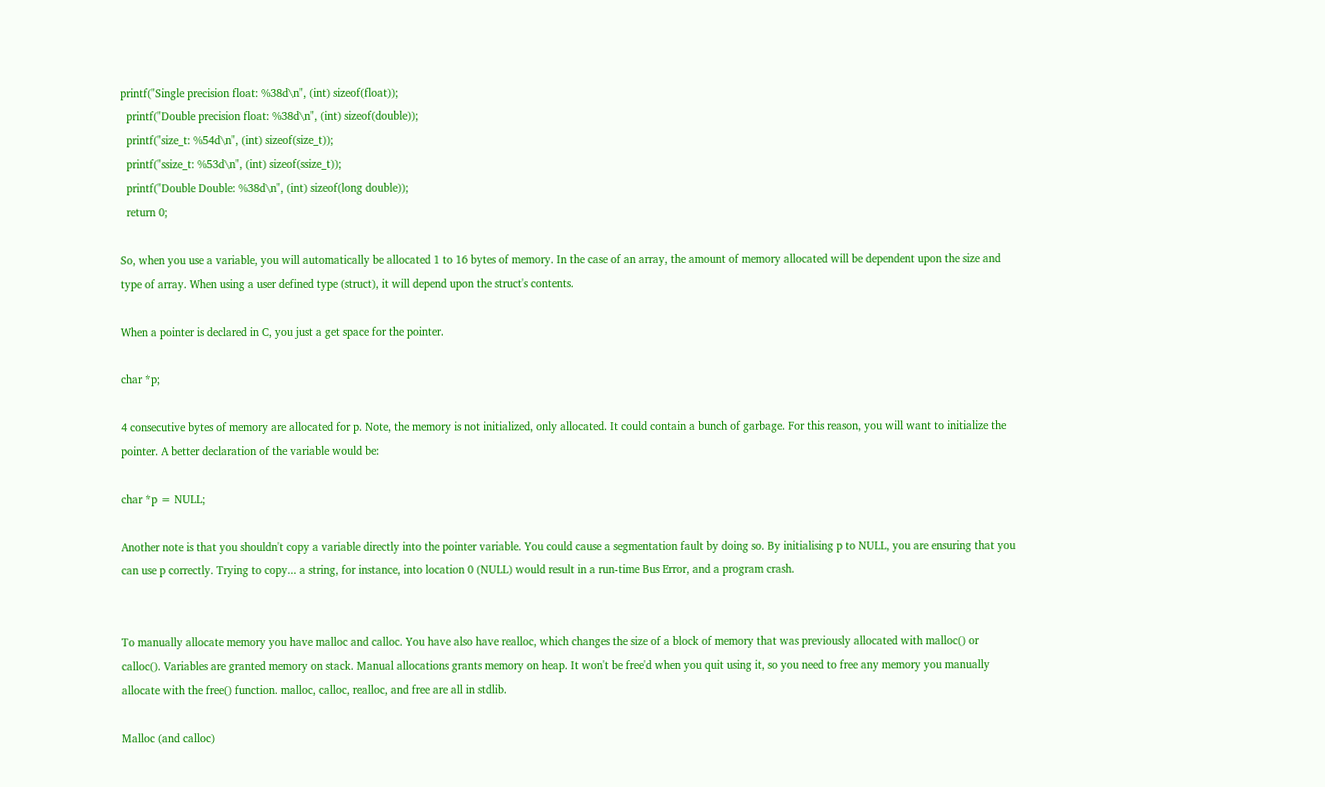printf("Single precision float: %38d\n", (int) sizeof(float));
  printf("Double precision float: %38d\n", (int) sizeof(double));
  printf("size_t: %54d\n", (int) sizeof(size_t));
  printf("ssize_t: %53d\n", (int) sizeof(ssize_t));
  printf("Double Double: %38d\n", (int) sizeof(long double));
  return 0;

So, when you use a variable, you will automatically be allocated 1 to 16 bytes of memory. In the case of an array, the amount of memory allocated will be dependent upon the size and type of array. When using a user defined type (struct), it will depend upon the struct's contents.

When a pointer is declared in C, you just a get space for the pointer.

char *p;

4 consecutive bytes of memory are allocated for p. Note, the memory is not initialized, only allocated. It could contain a bunch of garbage. For this reason, you will want to initialize the pointer. A better declaration of the variable would be:

char *p = NULL;

Another note is that you shouldn't copy a variable directly into the pointer variable. You could cause a segmentation fault by doing so. By initialising p to NULL, you are ensuring that you can use p correctly. Trying to copy... a string, for instance, into location 0 (NULL) would result in a run-time Bus Error, and a program crash.


To manually allocate memory you have malloc and calloc. You have also have realloc, which changes the size of a block of memory that was previously allocated with malloc() or calloc(). Variables are granted memory on stack. Manual allocations grants memory on heap. It won't be free'd when you quit using it, so you need to free any memory you manually allocate with the free() function. malloc, calloc, realloc, and free are all in stdlib.

Malloc (and calloc)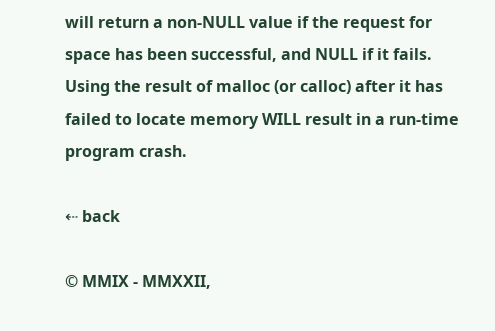will return a non-NULL value if the request for space has been successful, and NULL if it fails. Using the result of malloc (or calloc) after it has failed to locate memory WILL result in a run-time program crash.

⇠ back

© MMIX - MMXXII,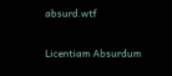absurd.wtf

Licentiam Absurdum